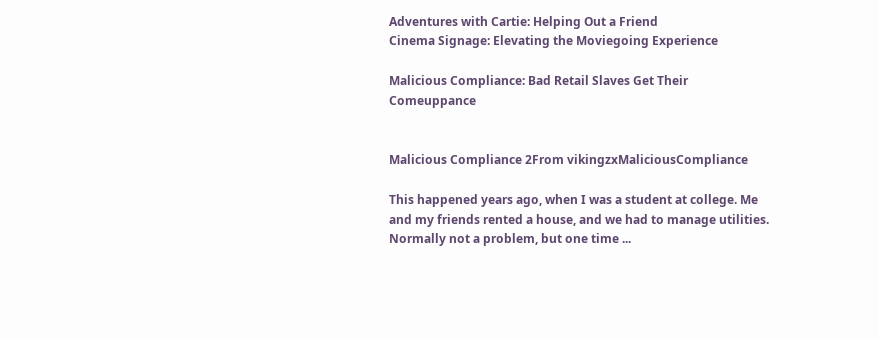Adventures with Cartie: Helping Out a Friend
Cinema Signage: Elevating the Moviegoing Experience

Malicious Compliance: Bad Retail Slaves Get Their Comeuppance


Malicious Compliance 2From vikingzxMaliciousCompliance

This happened years ago, when I was a student at college. Me and my friends rented a house, and we had to manage utilities. Normally not a problem, but one time ...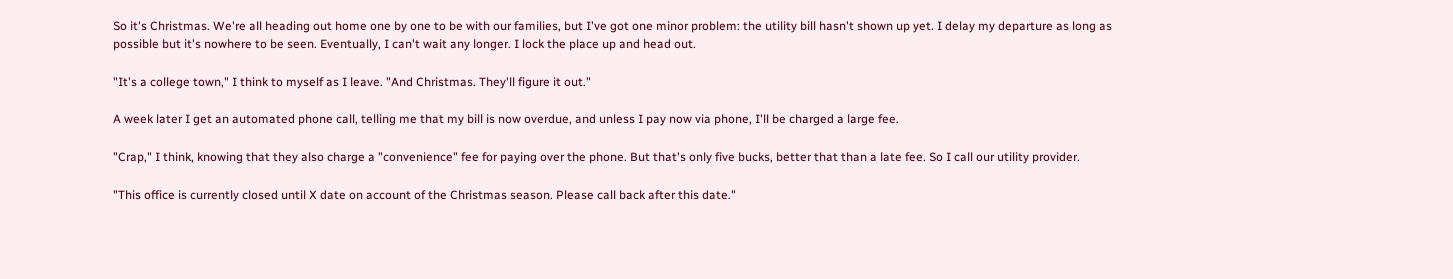So it's Christmas. We're all heading out home one by one to be with our families, but I've got one minor problem: the utility bill hasn't shown up yet. I delay my departure as long as possible but it's nowhere to be seen. Eventually, I can't wait any longer. I lock the place up and head out.

"It's a college town," I think to myself as I leave. "And Christmas. They'll figure it out."

A week later I get an automated phone call, telling me that my bill is now overdue, and unless I pay now via phone, I'll be charged a large fee.

"Crap," I think, knowing that they also charge a "convenience" fee for paying over the phone. But that's only five bucks, better that than a late fee. So I call our utility provider.

"This office is currently closed until X date on account of the Christmas season. Please call back after this date."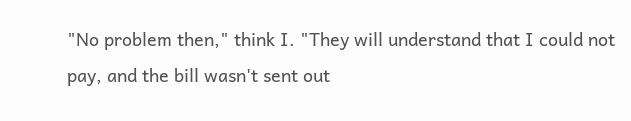"No problem then," think I. "They will understand that I could not pay, and the bill wasn't sent out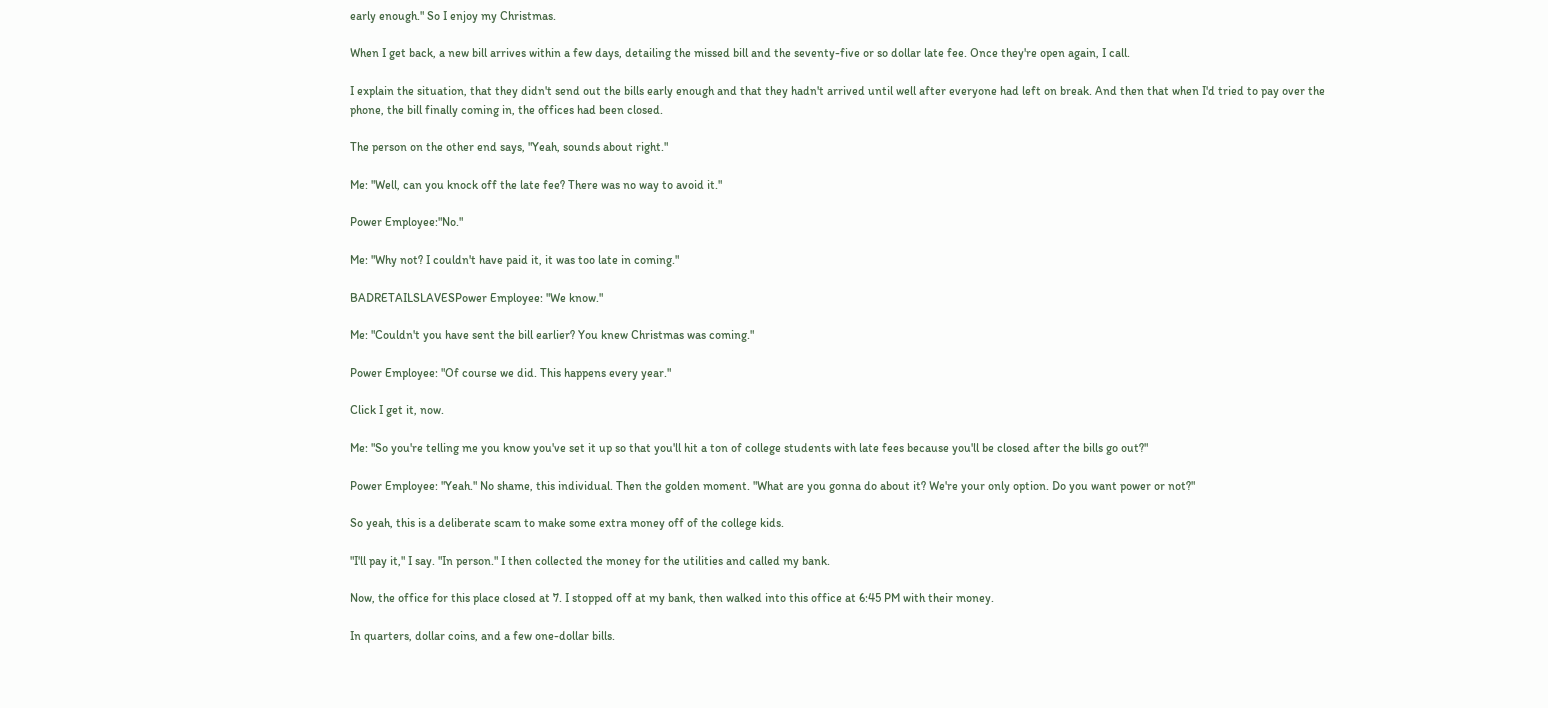early enough." So I enjoy my Christmas.

When I get back, a new bill arrives within a few days, detailing the missed bill and the seventy-five or so dollar late fee. Once they're open again, I call.

I explain the situation, that they didn't send out the bills early enough and that they hadn't arrived until well after everyone had left on break. And then that when I'd tried to pay over the phone, the bill finally coming in, the offices had been closed.

The person on the other end says, "Yeah, sounds about right."

Me: "Well, can you knock off the late fee? There was no way to avoid it."

Power Employee:"No."

Me: "Why not? I couldn't have paid it, it was too late in coming."

BADRETAILSLAVESPower Employee: "We know."

Me: "Couldn't you have sent the bill earlier? You knew Christmas was coming."

Power Employee: "Of course we did. This happens every year."

Click I get it, now.

Me: "So you're telling me you know you've set it up so that you'll hit a ton of college students with late fees because you'll be closed after the bills go out?"

Power Employee: "Yeah." No shame, this individual. Then the golden moment. "What are you gonna do about it? We're your only option. Do you want power or not?"

So yeah, this is a deliberate scam to make some extra money off of the college kids.

"I'll pay it," I say. "In person." I then collected the money for the utilities and called my bank.

Now, the office for this place closed at 7. I stopped off at my bank, then walked into this office at 6:45 PM with their money.

In quarters, dollar coins, and a few one-dollar bills.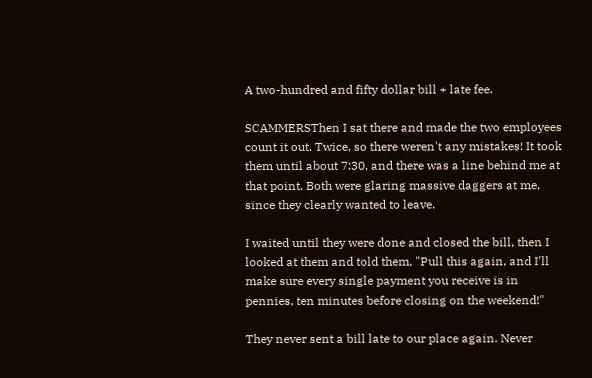A two-hundred and fifty dollar bill + late fee.

SCAMMERSThen I sat there and made the two employees count it out. Twice, so there weren't any mistakes! It took them until about 7:30, and there was a line behind me at that point. Both were glaring massive daggers at me, since they clearly wanted to leave.

I waited until they were done and closed the bill, then I looked at them and told them, "Pull this again, and I'll make sure every single payment you receive is in pennies, ten minutes before closing on the weekend!"

They never sent a bill late to our place again. Never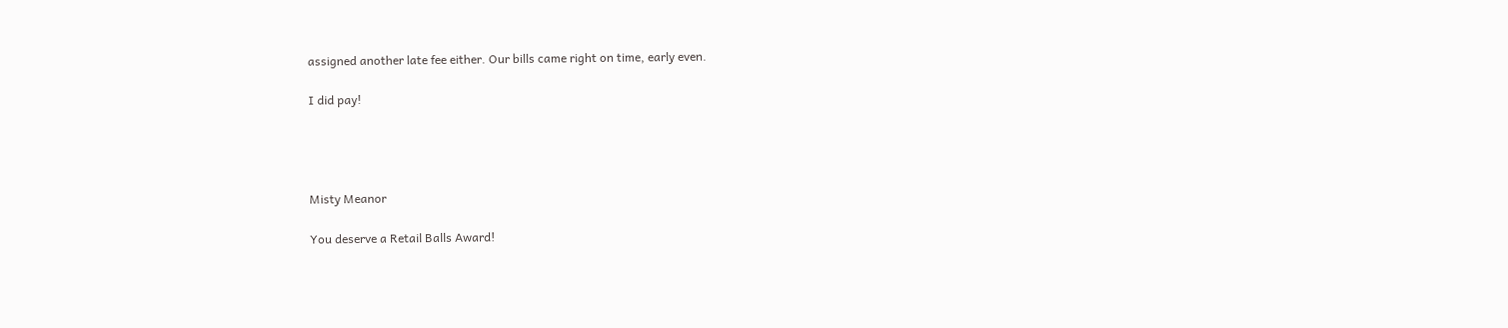assigned another late fee either. Our bills came right on time, early even.

I did pay!




Misty Meanor

You deserve a Retail Balls Award!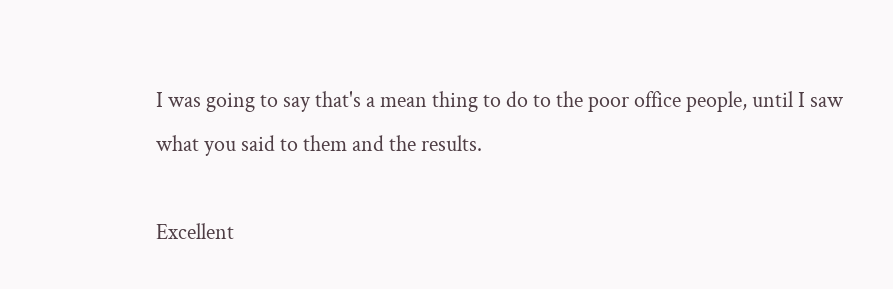I was going to say that's a mean thing to do to the poor office people, until I saw what you said to them and the results.

Excellent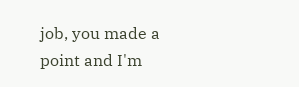job, you made a point and I'm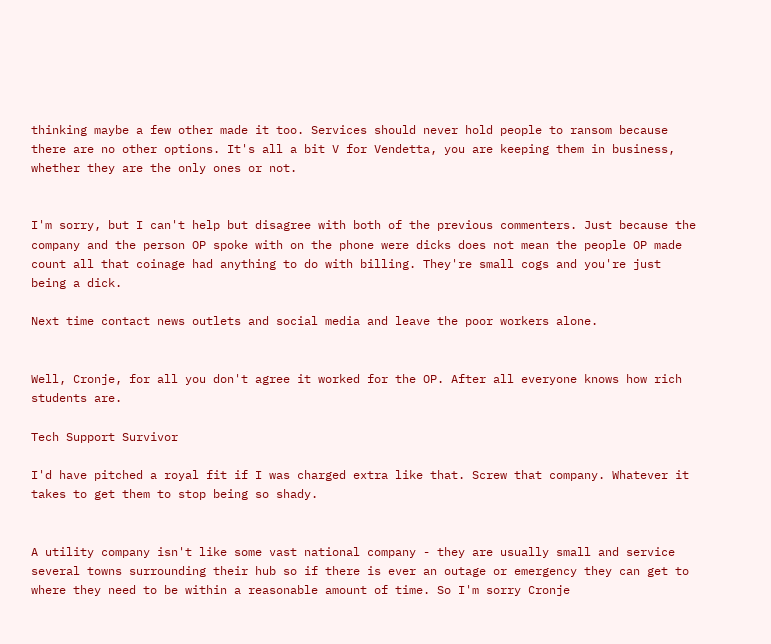thinking maybe a few other made it too. Services should never hold people to ransom because there are no other options. It's all a bit V for Vendetta, you are keeping them in business, whether they are the only ones or not.


I'm sorry, but I can't help but disagree with both of the previous commenters. Just because the company and the person OP spoke with on the phone were dicks does not mean the people OP made count all that coinage had anything to do with billing. They're small cogs and you're just being a dick.

Next time contact news outlets and social media and leave the poor workers alone.


Well, Cronje, for all you don't agree it worked for the OP. After all everyone knows how rich students are.

Tech Support Survivor

I'd have pitched a royal fit if I was charged extra like that. Screw that company. Whatever it takes to get them to stop being so shady.


A utility company isn't like some vast national company - they are usually small and service several towns surrounding their hub so if there is ever an outage or emergency they can get to where they need to be within a reasonable amount of time. So I'm sorry Cronje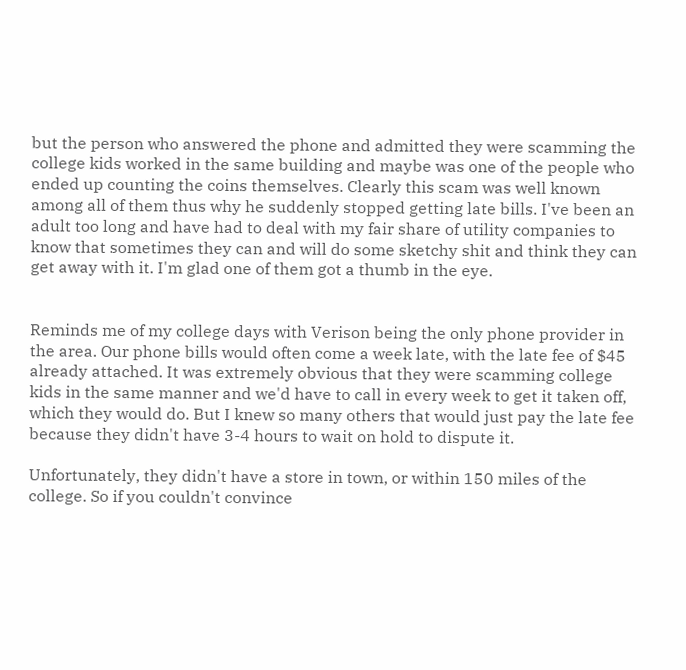but the person who answered the phone and admitted they were scamming the college kids worked in the same building and maybe was one of the people who ended up counting the coins themselves. Clearly this scam was well known among all of them thus why he suddenly stopped getting late bills. I've been an adult too long and have had to deal with my fair share of utility companies to know that sometimes they can and will do some sketchy shit and think they can get away with it. I'm glad one of them got a thumb in the eye.


Reminds me of my college days with Verison being the only phone provider in the area. Our phone bills would often come a week late, with the late fee of $45 already attached. It was extremely obvious that they were scamming college kids in the same manner and we'd have to call in every week to get it taken off, which they would do. But I knew so many others that would just pay the late fee because they didn't have 3-4 hours to wait on hold to dispute it.

Unfortunately, they didn't have a store in town, or within 150 miles of the college. So if you couldn't convince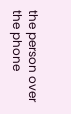the person over the phone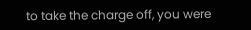to take the charge off, you were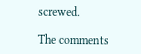screwed.

The comments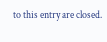to this entry are closed.